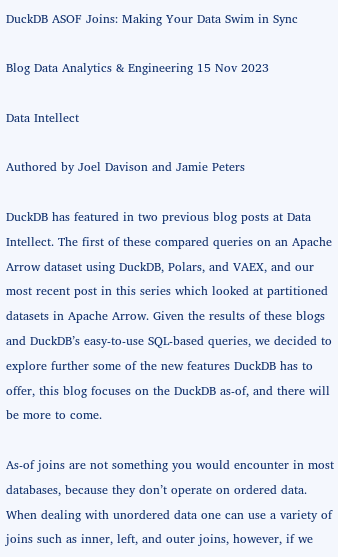DuckDB ASOF Joins: Making Your Data Swim in Sync

Blog Data Analytics & Engineering 15 Nov 2023

Data Intellect

Authored by Joel Davison and Jamie Peters

DuckDB has featured in two previous blog posts at Data Intellect. The first of these compared queries on an Apache Arrow dataset using DuckDB, Polars, and VAEX, and our most recent post in this series which looked at partitioned datasets in Apache Arrow. Given the results of these blogs and DuckDB’s easy-to-use SQL-based queries, we decided to explore further some of the new features DuckDB has to offer, this blog focuses on the DuckDB as-of, and there will be more to come.

As-of joins are not something you would encounter in most databases, because they don’t operate on ordered data. When dealing with unordered data one can use a variety of joins such as inner, left, and outer joins, however, if we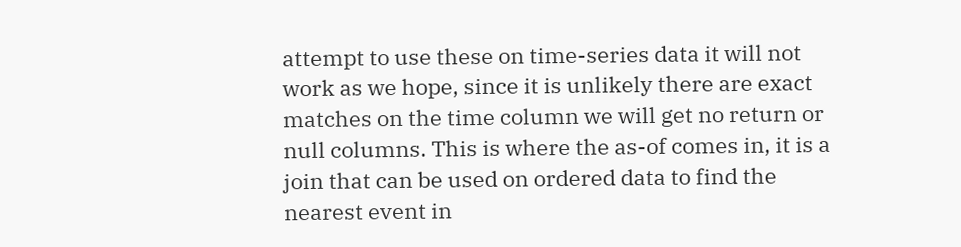attempt to use these on time-series data it will not work as we hope, since it is unlikely there are exact matches on the time column we will get no return or null columns. This is where the as-of comes in, it is a join that can be used on ordered data to find the nearest event in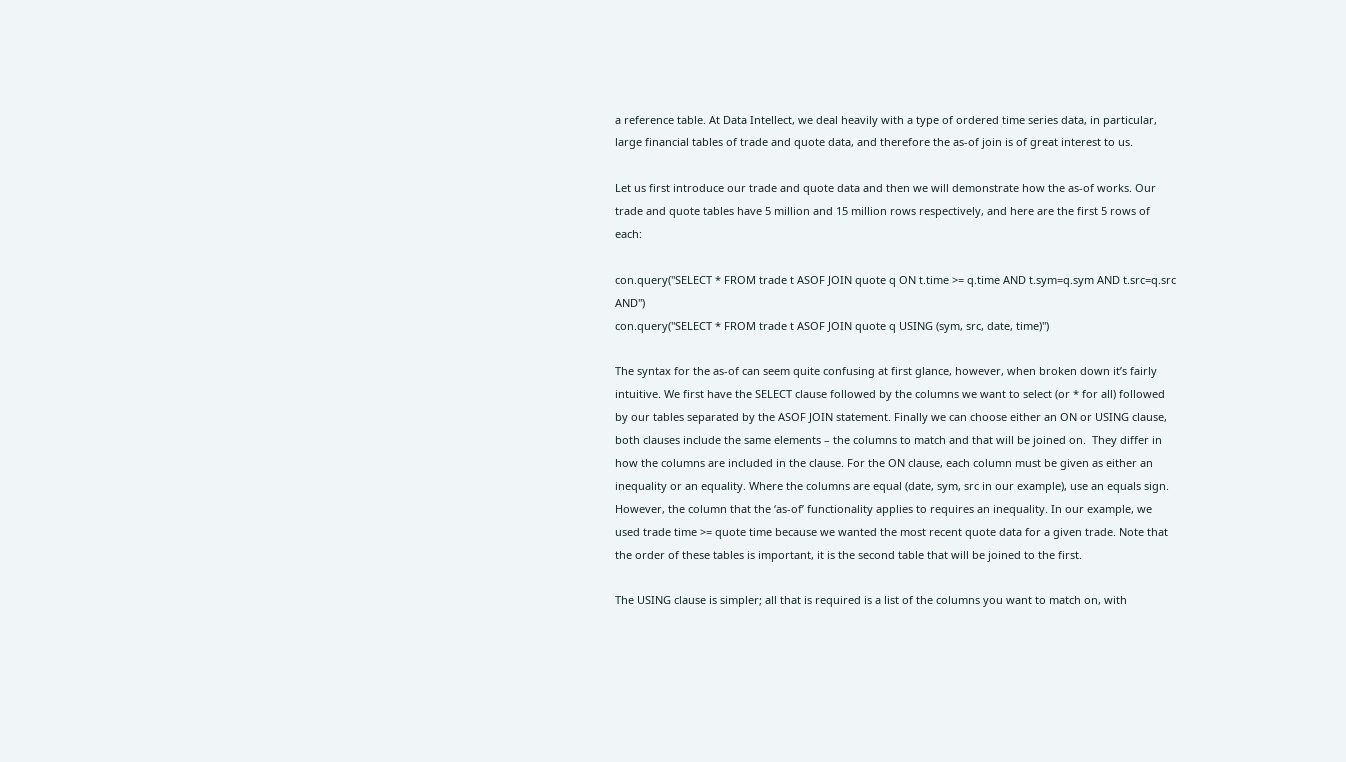a reference table. At Data Intellect, we deal heavily with a type of ordered time series data, in particular, large financial tables of trade and quote data, and therefore the as-of join is of great interest to us.

Let us first introduce our trade and quote data and then we will demonstrate how the as-of works. Our trade and quote tables have 5 million and 15 million rows respectively, and here are the first 5 rows of each:

con.query("SELECT * FROM trade t ASOF JOIN quote q ON t.time >= q.time AND t.sym=q.sym AND t.src=q.src AND")
con.query("SELECT * FROM trade t ASOF JOIN quote q USING (sym, src, date, time)")

The syntax for the as-of can seem quite confusing at first glance, however, when broken down it’s fairly intuitive. We first have the SELECT clause followed by the columns we want to select (or * for all) followed by our tables separated by the ASOF JOIN statement. Finally we can choose either an ON or USING clause, both clauses include the same elements – the columns to match and that will be joined on.  They differ in how the columns are included in the clause. For the ON clause, each column must be given as either an inequality or an equality. Where the columns are equal (date, sym, src in our example), use an equals sign. However, the column that the ‘as-of’ functionality applies to requires an inequality. In our example, we used trade time >= quote time because we wanted the most recent quote data for a given trade. Note that the order of these tables is important, it is the second table that will be joined to the first.

The USING clause is simpler; all that is required is a list of the columns you want to match on, with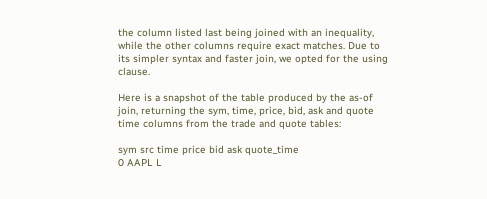the column listed last being joined with an inequality, while the other columns require exact matches. Due to its simpler syntax and faster join, we opted for the using clause.

Here is a snapshot of the table produced by the as-of join, returning the sym, time, price, bid, ask and quote time columns from the trade and quote tables:

sym src time price bid ask quote_time
0 AAPL L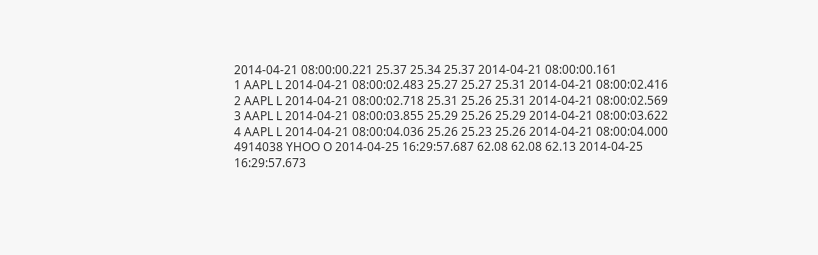2014-04-21 08:00:00.221 25.37 25.34 25.37 2014-04-21 08:00:00.161
1 AAPL L 2014-04-21 08:00:02.483 25.27 25.27 25.31 2014-04-21 08:00:02.416
2 AAPL L 2014-04-21 08:00:02.718 25.31 25.26 25.31 2014-04-21 08:00:02.569
3 AAPL L 2014-04-21 08:00:03.855 25.29 25.26 25.29 2014-04-21 08:00:03.622
4 AAPL L 2014-04-21 08:00:04.036 25.26 25.23 25.26 2014-04-21 08:00:04.000
4914038 YHOO O 2014-04-25 16:29:57.687 62.08 62.08 62.13 2014-04-25 16:29:57.673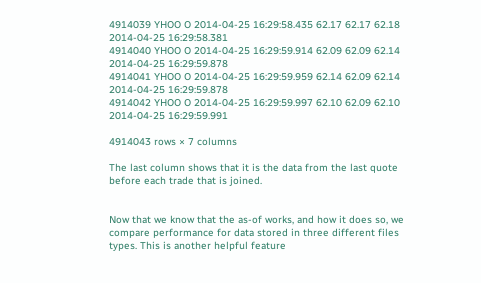4914039 YHOO O 2014-04-25 16:29:58.435 62.17 62.17 62.18 2014-04-25 16:29:58.381
4914040 YHOO O 2014-04-25 16:29:59.914 62.09 62.09 62.14 2014-04-25 16:29:59.878
4914041 YHOO O 2014-04-25 16:29:59.959 62.14 62.09 62.14 2014-04-25 16:29:59.878
4914042 YHOO O 2014-04-25 16:29:59.997 62.10 62.09 62.10 2014-04-25 16:29:59.991

4914043 rows × 7 columns

The last column shows that it is the data from the last quote before each trade that is joined.


Now that we know that the as-of works, and how it does so, we compare performance for data stored in three different files types. This is another helpful feature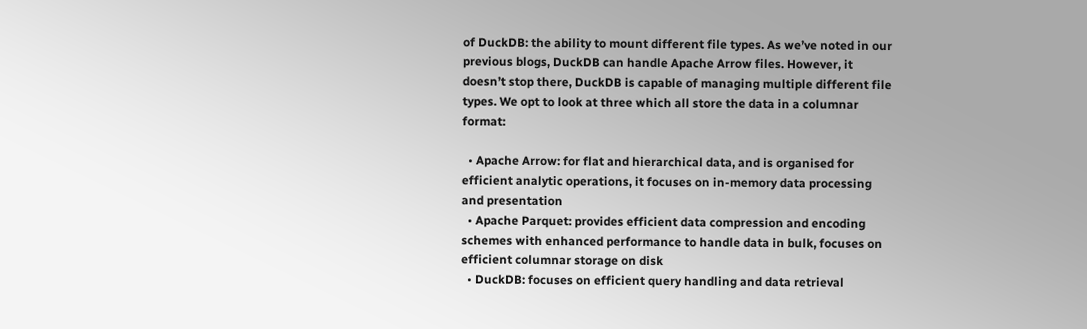of DuckDB: the ability to mount different file types. As we’ve noted in our previous blogs, DuckDB can handle Apache Arrow files. However, it doesn’t stop there, DuckDB is capable of managing multiple different file types. We opt to look at three which all store the data in a columnar format:

  • Apache Arrow: for flat and hierarchical data, and is organised for efficient analytic operations, it focuses on in-memory data processing and presentation
  • Apache Parquet: provides efficient data compression and encoding schemes with enhanced performance to handle data in bulk, focuses on efficient columnar storage on disk
  • DuckDB: focuses on efficient query handling and data retrieval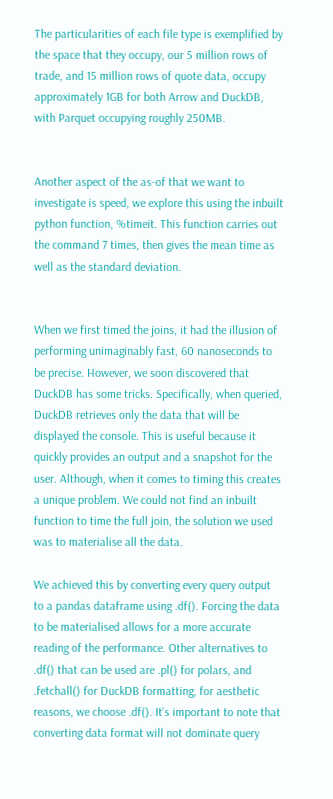The particularities of each file type is exemplified by the space that they occupy, our 5 million rows of trade, and 15 million rows of quote data, occupy approximately 1GB for both Arrow and DuckDB, with Parquet occupying roughly 250MB.


Another aspect of the as-of that we want to investigate is speed, we explore this using the inbuilt python function, %timeit. This function carries out the command 7 times, then gives the mean time as well as the standard deviation.


When we first timed the joins, it had the illusion of performing unimaginably fast, 60 nanoseconds to be precise. However, we soon discovered that DuckDB has some tricks. Specifically, when queried, DuckDB retrieves only the data that will be displayed the console. This is useful because it quickly provides an output and a snapshot for the user. Although, when it comes to timing this creates a unique problem. We could not find an inbuilt function to time the full join, the solution we used was to materialise all the data.

We achieved this by converting every query output to a pandas dataframe using .df(). Forcing the data to be materialised allows for a more accurate reading of the performance. Other alternatives to .df() that can be used are .pl() for polars, and .fetchall() for DuckDB formatting, for aesthetic reasons, we choose .df(). It’s important to note that converting data format will not dominate query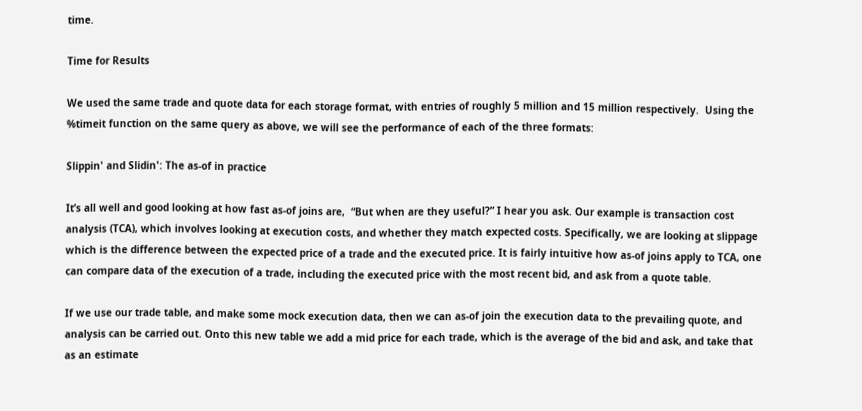time.

Time for Results

We used the same trade and quote data for each storage format, with entries of roughly 5 million and 15 million respectively.  Using the %timeit function on the same query as above, we will see the performance of each of the three formats:

Slippin' and Slidin': The as-of in practice

It’s all well and good looking at how fast as-of joins are,  “But when are they useful?” I hear you ask. Our example is transaction cost analysis (TCA), which involves looking at execution costs, and whether they match expected costs. Specifically, we are looking at slippage which is the difference between the expected price of a trade and the executed price. It is fairly intuitive how as-of joins apply to TCA, one can compare data of the execution of a trade, including the executed price with the most recent bid, and ask from a quote table.

If we use our trade table, and make some mock execution data, then we can as-of join the execution data to the prevailing quote, and analysis can be carried out. Onto this new table we add a mid price for each trade, which is the average of the bid and ask, and take that as an estimate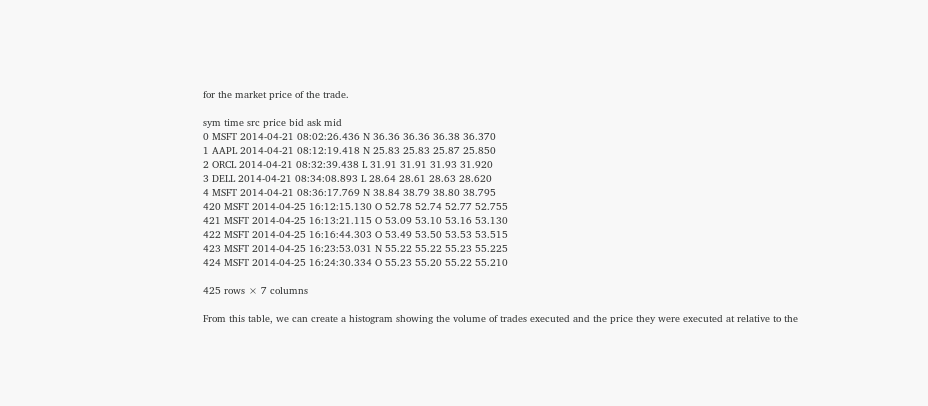for the market price of the trade.

sym time src price bid ask mid
0 MSFT 2014-04-21 08:02:26.436 N 36.36 36.36 36.38 36.370
1 AAPL 2014-04-21 08:12:19.418 N 25.83 25.83 25.87 25.850
2 ORCL 2014-04-21 08:32:39.438 L 31.91 31.91 31.93 31.920
3 DELL 2014-04-21 08:34:08.893 L 28.64 28.61 28.63 28.620
4 MSFT 2014-04-21 08:36:17.769 N 38.84 38.79 38.80 38.795
420 MSFT 2014-04-25 16:12:15.130 O 52.78 52.74 52.77 52.755
421 MSFT 2014-04-25 16:13:21.115 O 53.09 53.10 53.16 53.130
422 MSFT 2014-04-25 16:16:44.303 O 53.49 53.50 53.53 53.515
423 MSFT 2014-04-25 16:23:53.031 N 55.22 55.22 55.23 55.225
424 MSFT 2014-04-25 16:24:30.334 O 55.23 55.20 55.22 55.210

425 rows × 7 columns

From this table, we can create a histogram showing the volume of trades executed and the price they were executed at relative to the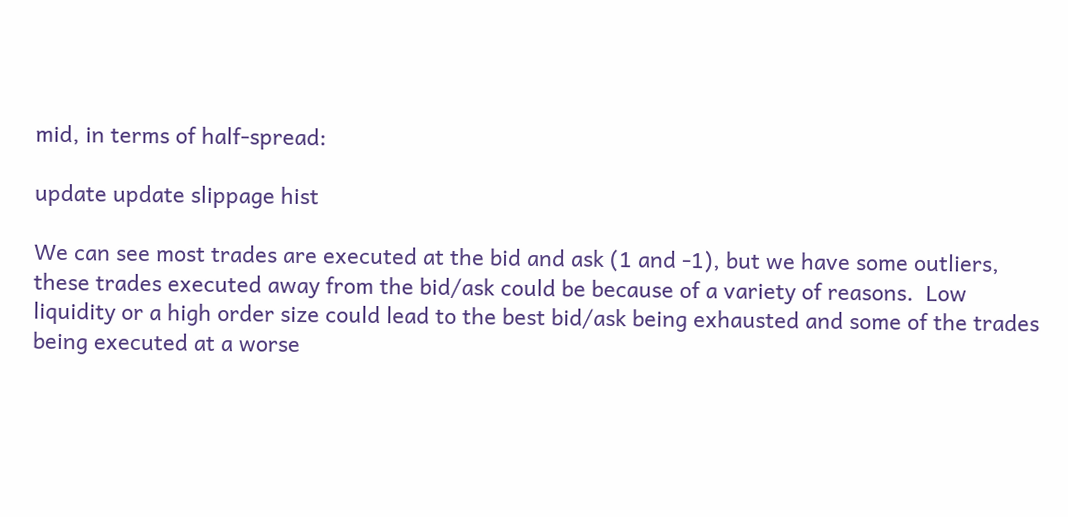mid, in terms of half-spread:

update update slippage hist

We can see most trades are executed at the bid and ask (1 and -1), but we have some outliers, these trades executed away from the bid/ask could be because of a variety of reasons.  Low liquidity or a high order size could lead to the best bid/ask being exhausted and some of the trades being executed at a worse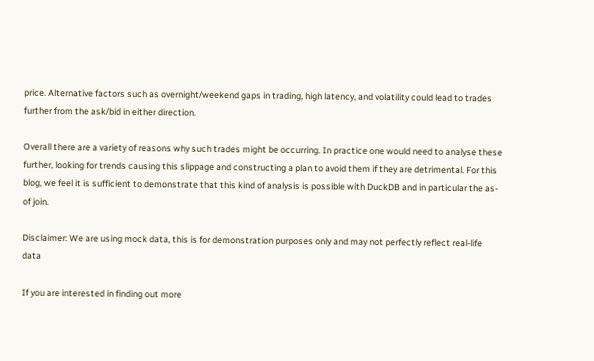price. Alternative factors such as overnight/weekend gaps in trading, high latency, and volatility could lead to trades further from the ask/bid in either direction.

Overall there are a variety of reasons why such trades might be occurring. In practice one would need to analyse these further, looking for trends causing this slippage and constructing a plan to avoid them if they are detrimental. For this blog, we feel it is sufficient to demonstrate that this kind of analysis is possible with DuckDB and in particular the as-of join.

Disclaimer: We are using mock data, this is for demonstration purposes only and may not perfectly reflect real-life data

If you are interested in finding out more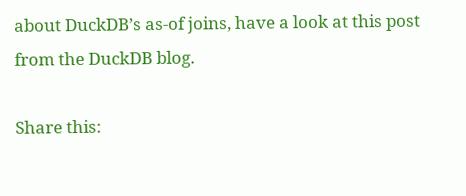about DuckDB’s as-of joins, have a look at this post from the DuckDB blog.

Share this: